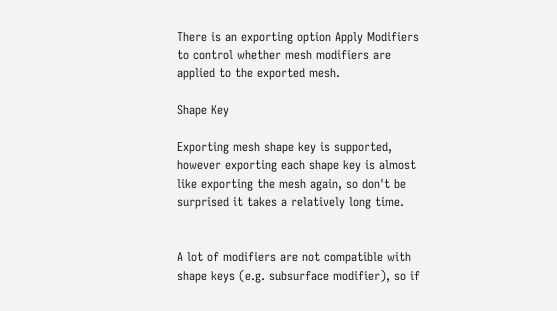There is an exporting option Apply Modifiers to control whether mesh modifiers are applied to the exported mesh.

Shape Key

Exporting mesh shape key is supported, however exporting each shape key is almost like exporting the mesh again, so don't be surprised it takes a relatively long time.


A lot of modifiers are not compatible with shape keys (e.g. subsurface modifier), so if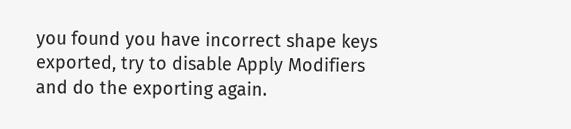you found you have incorrect shape keys exported, try to disable Apply Modifiers and do the exporting again.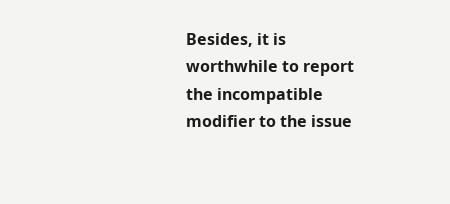Besides, it is worthwhile to report the incompatible modifier to the issue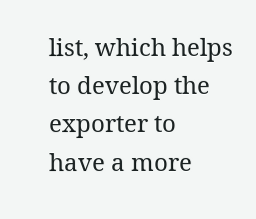list, which helps to develop the exporter to have a more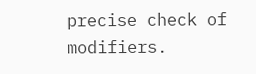precise check of modifiers.